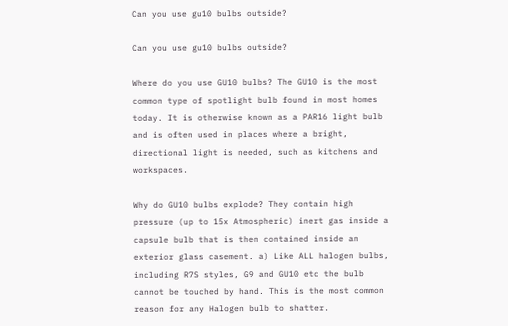Can you use gu10 bulbs outside?

Can you use gu10 bulbs outside?

Where do you use GU10 bulbs? The GU10 is the most common type of spotlight bulb found in most homes today. It is otherwise known as a PAR16 light bulb and is often used in places where a bright, directional light is needed, such as kitchens and workspaces.

Why do GU10 bulbs explode? They contain high pressure (up to 15x Atmospheric) inert gas inside a capsule bulb that is then contained inside an exterior glass casement. a) Like ALL halogen bulbs, including R7S styles, G9 and GU10 etc the bulb cannot be touched by hand. This is the most common reason for any Halogen bulb to shatter.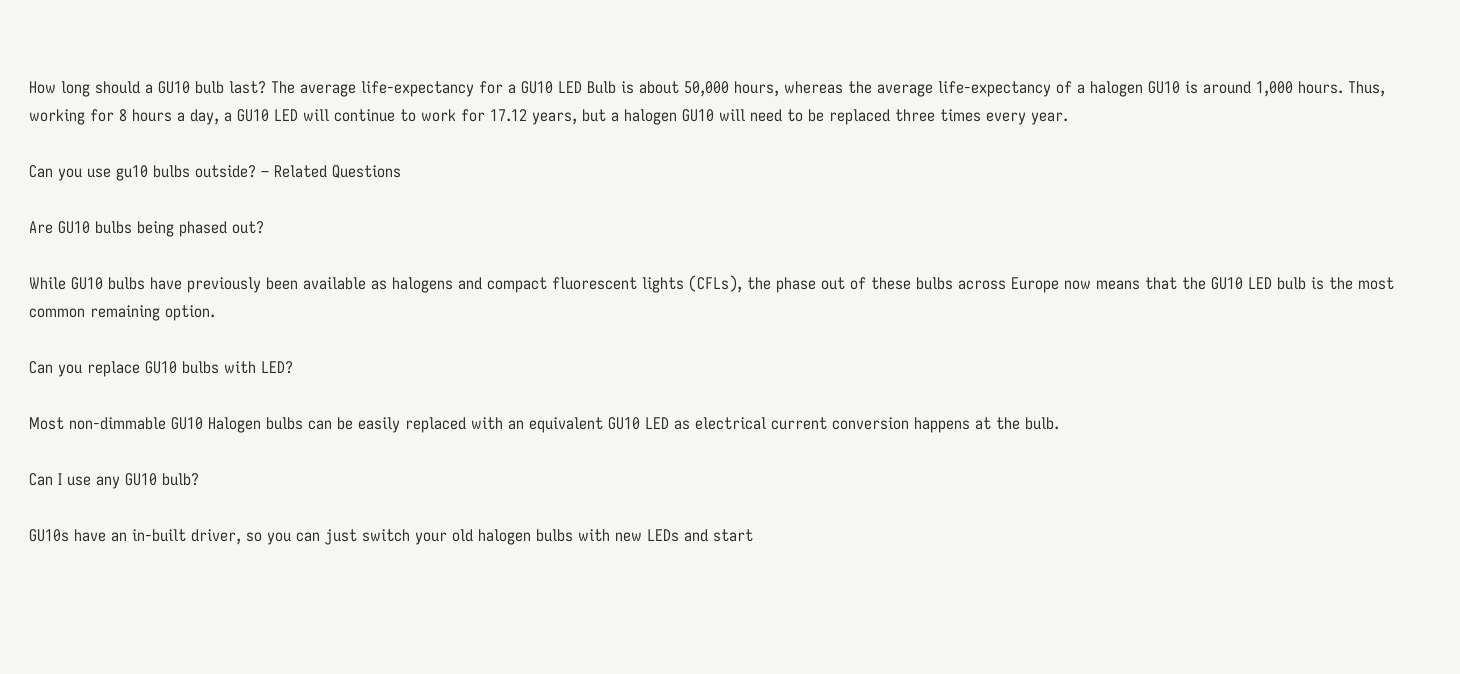How long should a GU10 bulb last? The average life-expectancy for a GU10 LED Bulb is about 50,000 hours, whereas the average life-expectancy of a halogen GU10 is around 1,000 hours. Thus, working for 8 hours a day, a GU10 LED will continue to work for 17.12 years, but a halogen GU10 will need to be replaced three times every year.

Can you use gu10 bulbs outside? – Related Questions

Are GU10 bulbs being phased out?

While GU10 bulbs have previously been available as halogens and compact fluorescent lights (CFLs), the phase out of these bulbs across Europe now means that the GU10 LED bulb is the most common remaining option.

Can you replace GU10 bulbs with LED?

Most non-dimmable GU10 Halogen bulbs can be easily replaced with an equivalent GU10 LED as electrical current conversion happens at the bulb.

Can I use any GU10 bulb?

GU10s have an in-built driver, so you can just switch your old halogen bulbs with new LEDs and start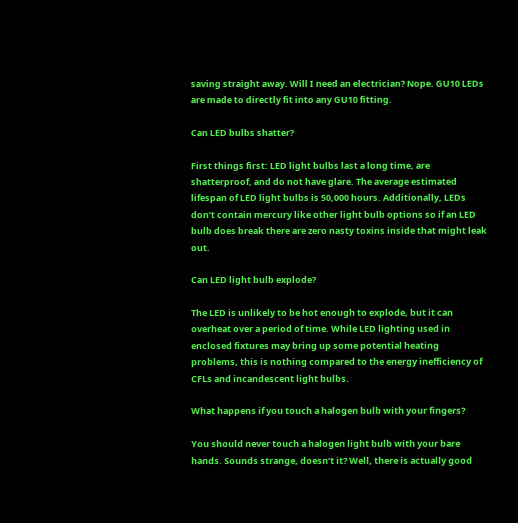saving straight away. Will I need an electrician? Nope. GU10 LEDs are made to directly fit into any GU10 fitting.

Can LED bulbs shatter?

First things first: LED light bulbs last a long time, are shatterproof, and do not have glare. The average estimated lifespan of LED light bulbs is 50,000 hours. Additionally, LEDs don’t contain mercury like other light bulb options so if an LED bulb does break there are zero nasty toxins inside that might leak out.

Can LED light bulb explode?

The LED is unlikely to be hot enough to explode, but it can overheat over a period of time. While LED lighting used in enclosed fixtures may bring up some potential heating problems, this is nothing compared to the energy inefficiency of CFLs and incandescent light bulbs.

What happens if you touch a halogen bulb with your fingers?

You should never touch a halogen light bulb with your bare hands. Sounds strange, doesn’t it? Well, there is actually good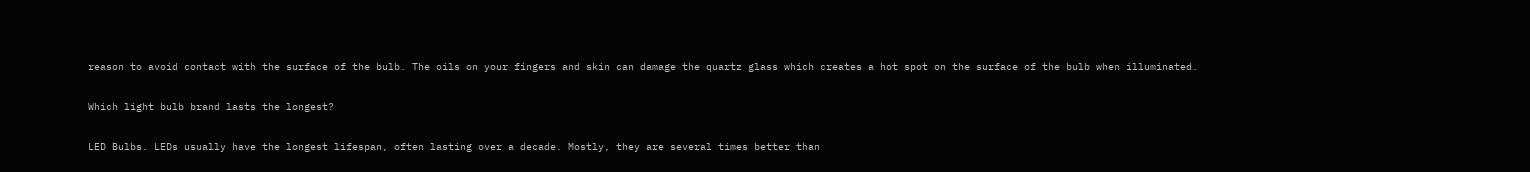reason to avoid contact with the surface of the bulb. The oils on your fingers and skin can damage the quartz glass which creates a hot spot on the surface of the bulb when illuminated.

Which light bulb brand lasts the longest?

LED Bulbs. LEDs usually have the longest lifespan, often lasting over a decade. Mostly, they are several times better than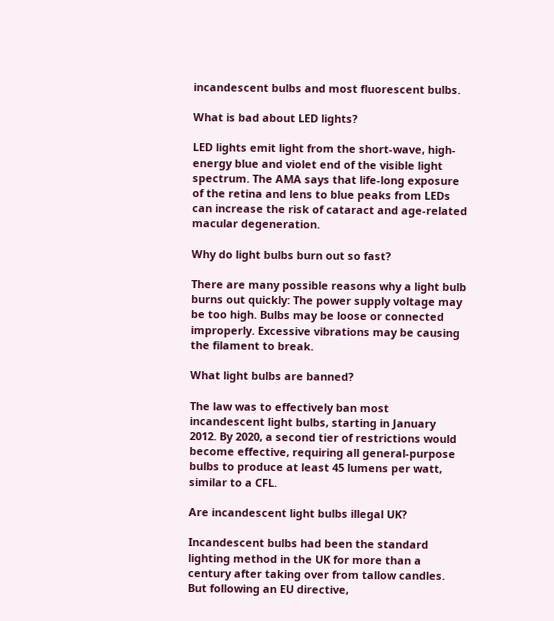incandescent bulbs and most fluorescent bulbs.

What is bad about LED lights?

LED lights emit light from the short-wave, high-energy blue and violet end of the visible light spectrum. The AMA says that life-long exposure of the retina and lens to blue peaks from LEDs can increase the risk of cataract and age-related macular degeneration.

Why do light bulbs burn out so fast?

There are many possible reasons why a light bulb burns out quickly: The power supply voltage may be too high. Bulbs may be loose or connected improperly. Excessive vibrations may be causing the filament to break.

What light bulbs are banned?

The law was to effectively ban most incandescent light bulbs, starting in January 2012. By 2020, a second tier of restrictions would become effective, requiring all general-purpose bulbs to produce at least 45 lumens per watt, similar to a CFL.

Are incandescent light bulbs illegal UK?

Incandescent bulbs had been the standard lighting method in the UK for more than a century after taking over from tallow candles. But following an EU directive,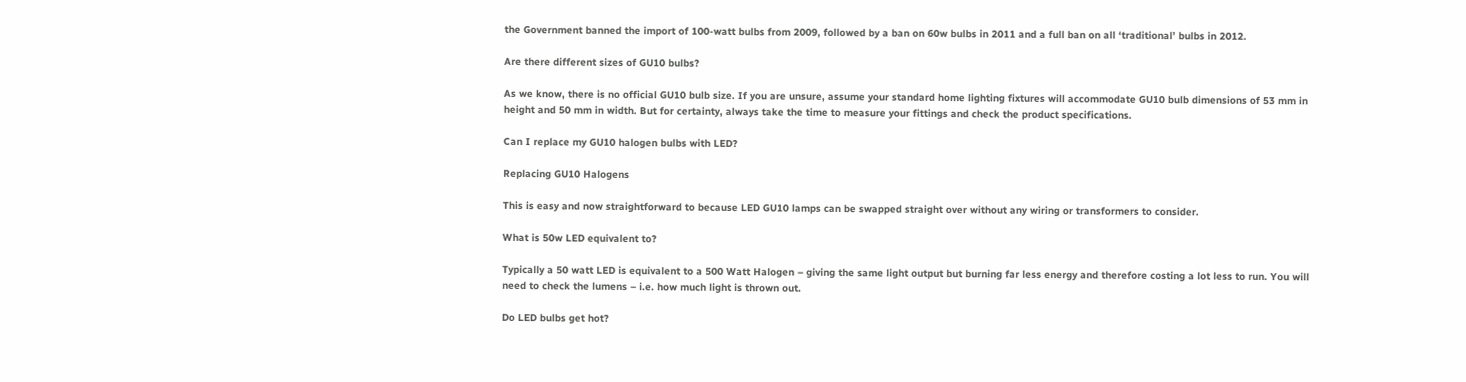the Government banned the import of 100-watt bulbs from 2009, followed by a ban on 60w bulbs in 2011 and a full ban on all ‘traditional’ bulbs in 2012.

Are there different sizes of GU10 bulbs?

As we know, there is no official GU10 bulb size. If you are unsure, assume your standard home lighting fixtures will accommodate GU10 bulb dimensions of 53 mm in height and 50 mm in width. But for certainty, always take the time to measure your fittings and check the product specifications.

Can I replace my GU10 halogen bulbs with LED?

Replacing GU10 Halogens

This is easy and now straightforward to because LED GU10 lamps can be swapped straight over without any wiring or transformers to consider.

What is 50w LED equivalent to?

Typically a 50 watt LED is equivalent to a 500 Watt Halogen – giving the same light output but burning far less energy and therefore costing a lot less to run. You will need to check the lumens – i.e. how much light is thrown out.

Do LED bulbs get hot?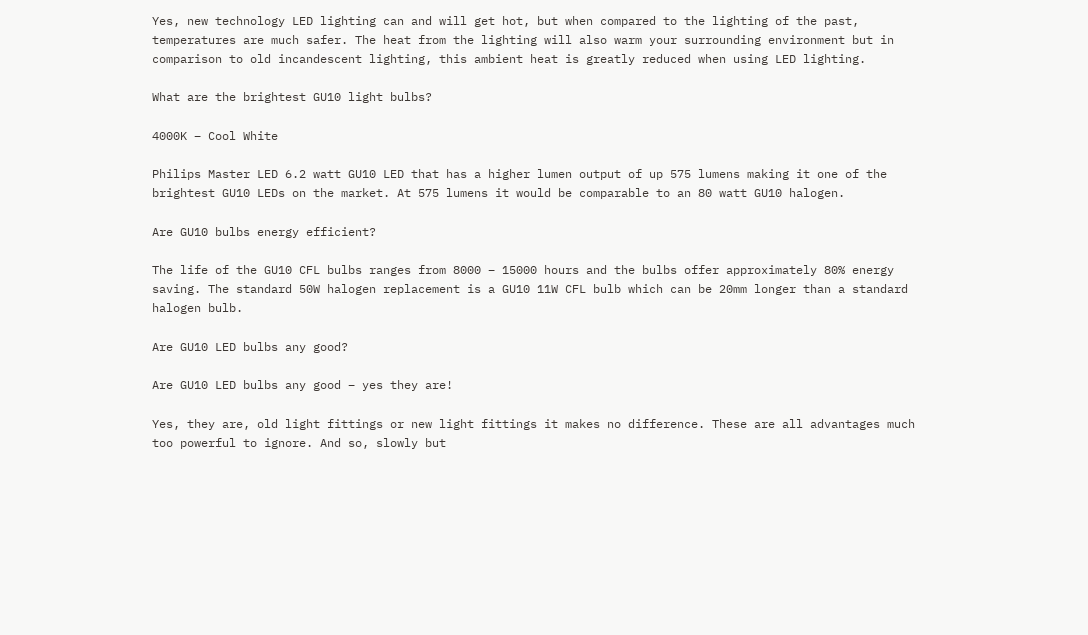Yes, new technology LED lighting can and will get hot, but when compared to the lighting of the past, temperatures are much safer. The heat from the lighting will also warm your surrounding environment but in comparison to old incandescent lighting, this ambient heat is greatly reduced when using LED lighting.

What are the brightest GU10 light bulbs?

4000K – Cool White

Philips Master LED 6.2 watt GU10 LED that has a higher lumen output of up 575 lumens making it one of the brightest GU10 LEDs on the market. At 575 lumens it would be comparable to an 80 watt GU10 halogen.

Are GU10 bulbs energy efficient?

The life of the GU10 CFL bulbs ranges from 8000 – 15000 hours and the bulbs offer approximately 80% energy saving. The standard 50W halogen replacement is a GU10 11W CFL bulb which can be 20mm longer than a standard halogen bulb.

Are GU10 LED bulbs any good?

Are GU10 LED bulbs any good – yes they are!

Yes, they are, old light fittings or new light fittings it makes no difference. These are all advantages much too powerful to ignore. And so, slowly but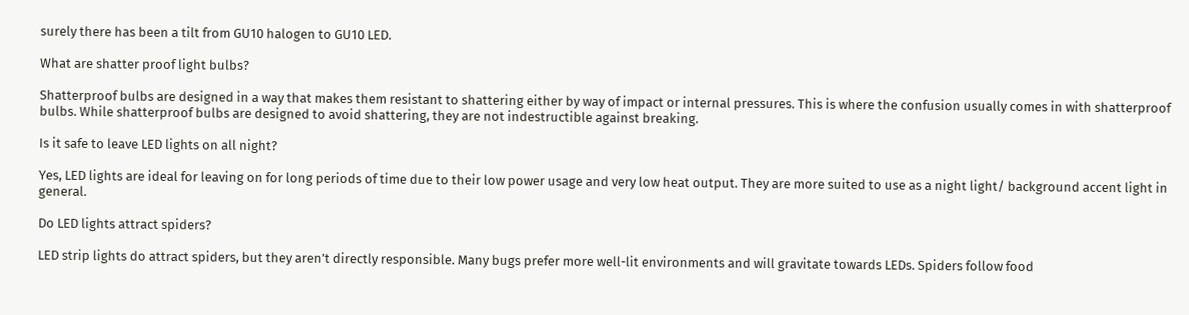surely there has been a tilt from GU10 halogen to GU10 LED.

What are shatter proof light bulbs?

Shatterproof bulbs are designed in a way that makes them resistant to shattering either by way of impact or internal pressures. This is where the confusion usually comes in with shatterproof bulbs. While shatterproof bulbs are designed to avoid shattering, they are not indestructible against breaking.

Is it safe to leave LED lights on all night?

Yes, LED lights are ideal for leaving on for long periods of time due to their low power usage and very low heat output. They are more suited to use as a night light/ background accent light in general.

Do LED lights attract spiders?

LED strip lights do attract spiders, but they aren’t directly responsible. Many bugs prefer more well-lit environments and will gravitate towards LEDs. Spiders follow food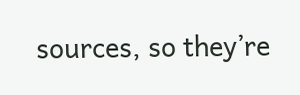sources, so they’re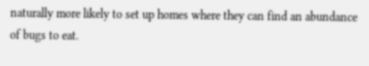naturally more likely to set up homes where they can find an abundance of bugs to eat.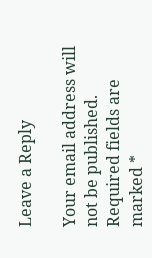Leave a Reply

Your email address will not be published. Required fields are marked *